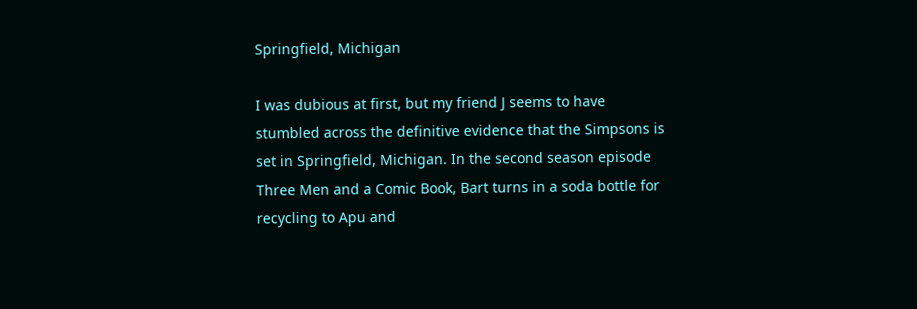Springfield, Michigan

I was dubious at first, but my friend J seems to have stumbled across the definitive evidence that the Simpsons is set in Springfield, Michigan. In the second season episode Three Men and a Comic Book, Bart turns in a soda bottle for recycling to Apu and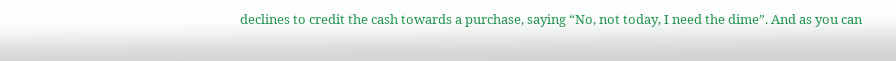declines to credit the cash towards a purchase, saying “No, not today, I need the dime”. And as you can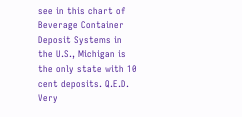see in this chart of Beverage Container Deposit Systems in the U.S., Michigan is the only state with 10 cent deposits. Q.E.D. Very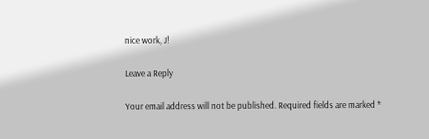nice work, J!

Leave a Reply

Your email address will not be published. Required fields are marked *